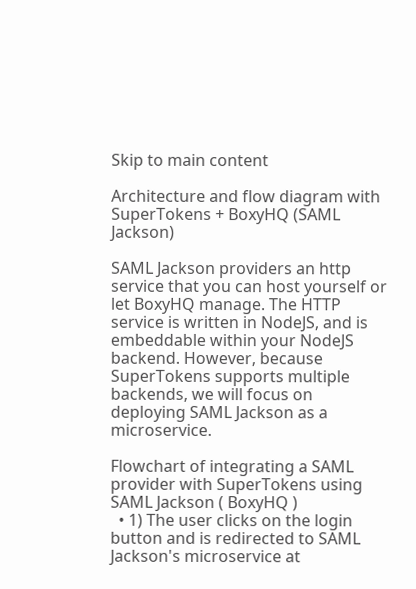Skip to main content

Architecture and flow diagram with SuperTokens + BoxyHQ (SAML Jackson)

SAML Jackson providers an http service that you can host yourself or let BoxyHQ manage. The HTTP service is written in NodeJS, and is embeddable within your NodeJS backend. However, because SuperTokens supports multiple backends, we will focus on deploying SAML Jackson as a microservice.

Flowchart of integrating a SAML provider with SuperTokens using SAML Jackson ( BoxyHQ )
  • 1) The user clicks on the login button and is redirected to SAML Jackson's microservice at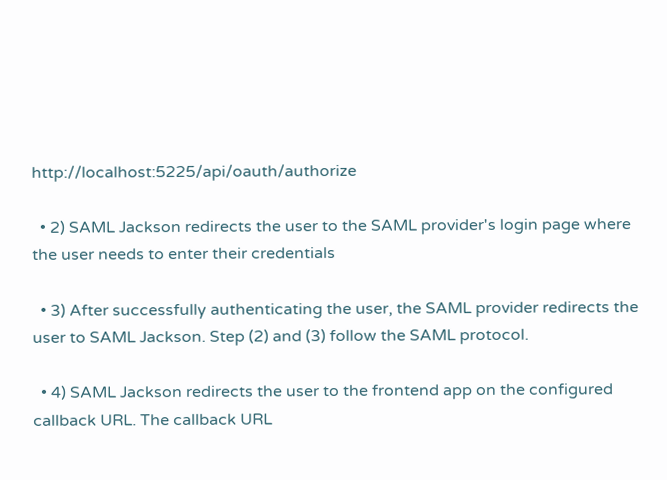http://localhost:5225/api/oauth/authorize

  • 2) SAML Jackson redirects the user to the SAML provider's login page where the user needs to enter their credentials

  • 3) After successfully authenticating the user, the SAML provider redirects the user to SAML Jackson. Step (2) and (3) follow the SAML protocol.

  • 4) SAML Jackson redirects the user to the frontend app on the configured callback URL. The callback URL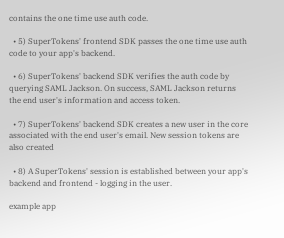contains the one time use auth code.

  • 5) SuperTokens' frontend SDK passes the one time use auth code to your app's backend.

  • 6) SuperTokens' backend SDK verifies the auth code by querying SAML Jackson. On success, SAML Jackson returns the end user's information and access token.

  • 7) SuperTokens' backend SDK creates a new user in the core associated with the end user's email. New session tokens are also created

  • 8) A SuperTokens' session is established between your app's backend and frontend - logging in the user.

example app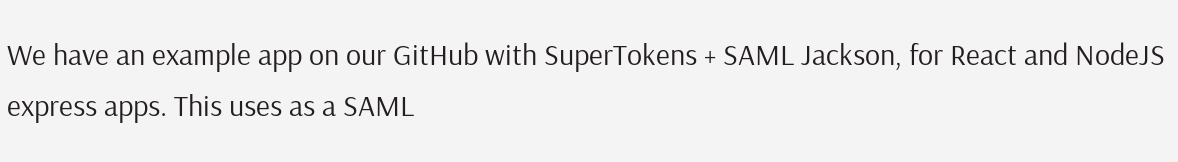We have an example app on our GitHub with SuperTokens + SAML Jackson, for React and NodeJS express apps. This uses as a SAML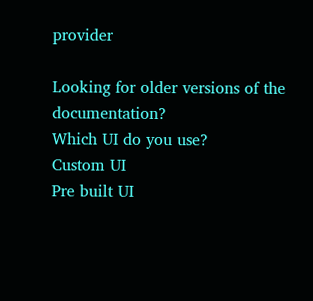provider

Looking for older versions of the documentation?
Which UI do you use?
Custom UI
Pre built UI